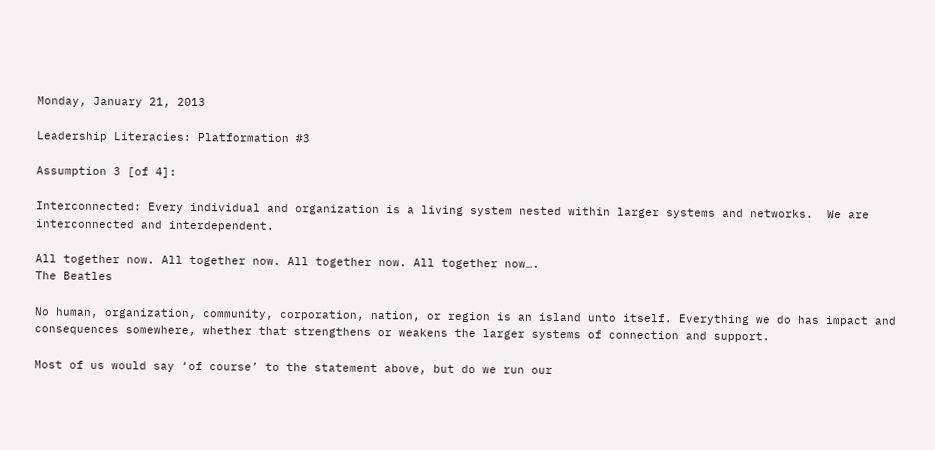Monday, January 21, 2013

Leadership Literacies: Platformation #3

Assumption 3 [of 4]:

Interconnected: Every individual and organization is a living system nested within larger systems and networks.  We are interconnected and interdependent.

All together now. All together now. All together now. All together now….
The Beatles

No human, organization, community, corporation, nation, or region is an island unto itself. Everything we do has impact and consequences somewhere, whether that strengthens or weakens the larger systems of connection and support.

Most of us would say ‘of course’ to the statement above, but do we run our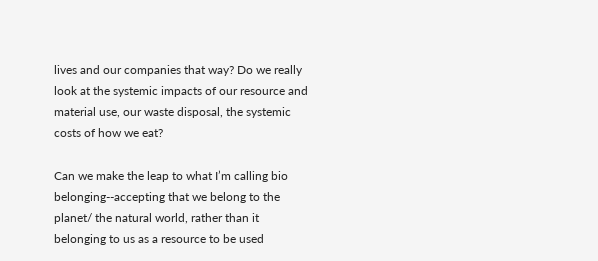lives and our companies that way? Do we really look at the systemic impacts of our resource and material use, our waste disposal, the systemic costs of how we eat?

Can we make the leap to what I’m calling bio belonging--accepting that we belong to the planet/ the natural world, rather than it belonging to us as a resource to be used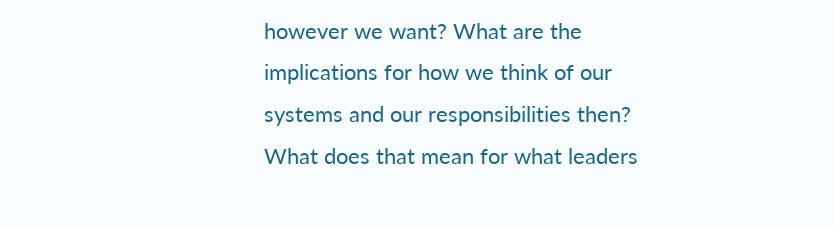however we want? What are the implications for how we think of our systems and our responsibilities then? What does that mean for what leaders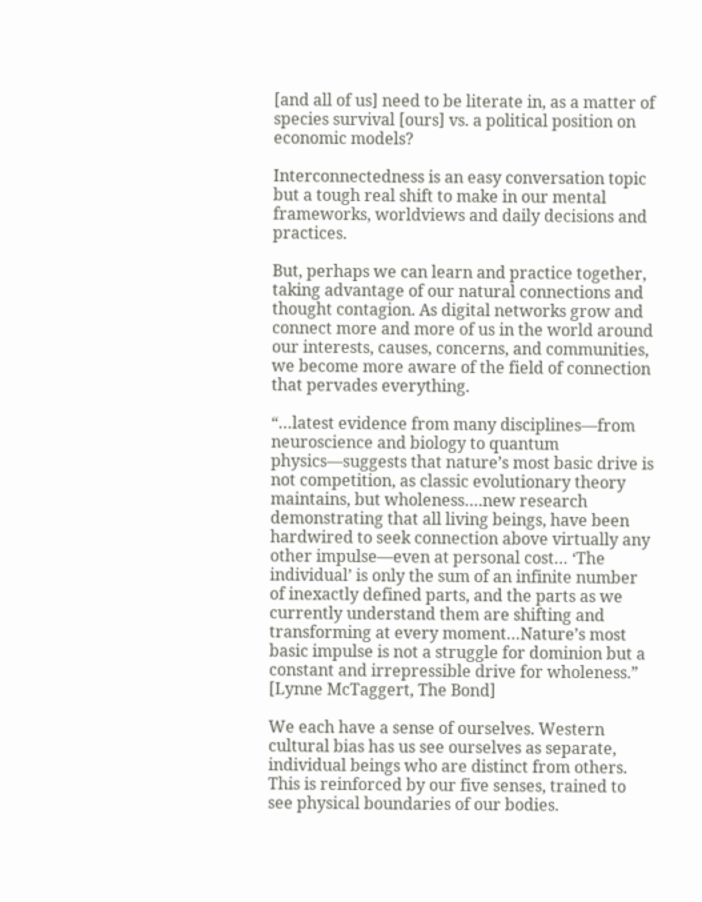[and all of us] need to be literate in, as a matter of species survival [ours] vs. a political position on economic models?

Interconnectedness is an easy conversation topic but a tough real shift to make in our mental frameworks, worldviews and daily decisions and practices.

But, perhaps we can learn and practice together, taking advantage of our natural connections and thought contagion. As digital networks grow and connect more and more of us in the world around our interests, causes, concerns, and communities, we become more aware of the field of connection that pervades everything.

“…latest evidence from many disciplines—from neuroscience and biology to quantum physics—suggests that nature’s most basic drive is not competition, as classic evolutionary theory maintains, but wholeness….new research demonstrating that all living beings, have been hardwired to seek connection above virtually any other impulse—even at personal cost… ‘The individual’ is only the sum of an infinite number of inexactly defined parts, and the parts as we currently understand them are shifting and transforming at every moment…Nature’s most basic impulse is not a struggle for dominion but a constant and irrepressible drive for wholeness.” [Lynne McTaggert, The Bond]

We each have a sense of ourselves. Western cultural bias has us see ourselves as separate, individual beings who are distinct from others.  This is reinforced by our five senses, trained to see physical boundaries of our bodies.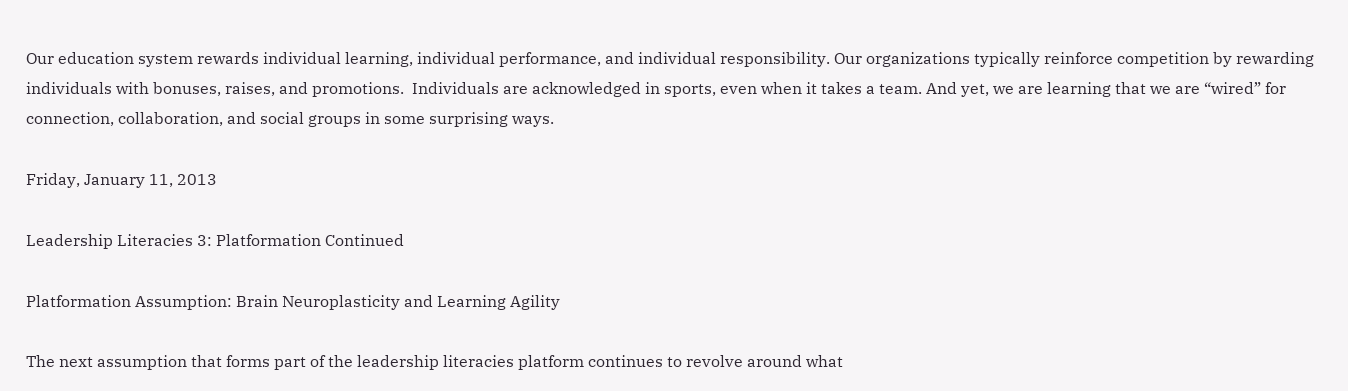Our education system rewards individual learning, individual performance, and individual responsibility. Our organizations typically reinforce competition by rewarding individuals with bonuses, raises, and promotions.  Individuals are acknowledged in sports, even when it takes a team. And yet, we are learning that we are “wired” for connection, collaboration, and social groups in some surprising ways.

Friday, January 11, 2013

Leadership Literacies 3: Platformation Continued

Platformation Assumption: Brain Neuroplasticity and Learning Agility

The next assumption that forms part of the leadership literacies platform continues to revolve around what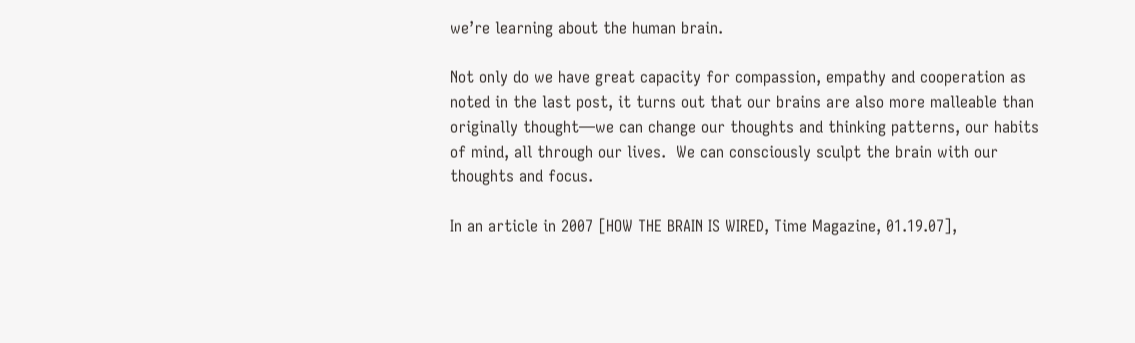we’re learning about the human brain.

Not only do we have great capacity for compassion, empathy and cooperation as noted in the last post, it turns out that our brains are also more malleable than originally thought—we can change our thoughts and thinking patterns, our habits of mind, all through our lives.  We can consciously sculpt the brain with our thoughts and focus.

In an article in 2007 [HOW THE BRAIN IS WIRED, Time Magazine, 01.19.07],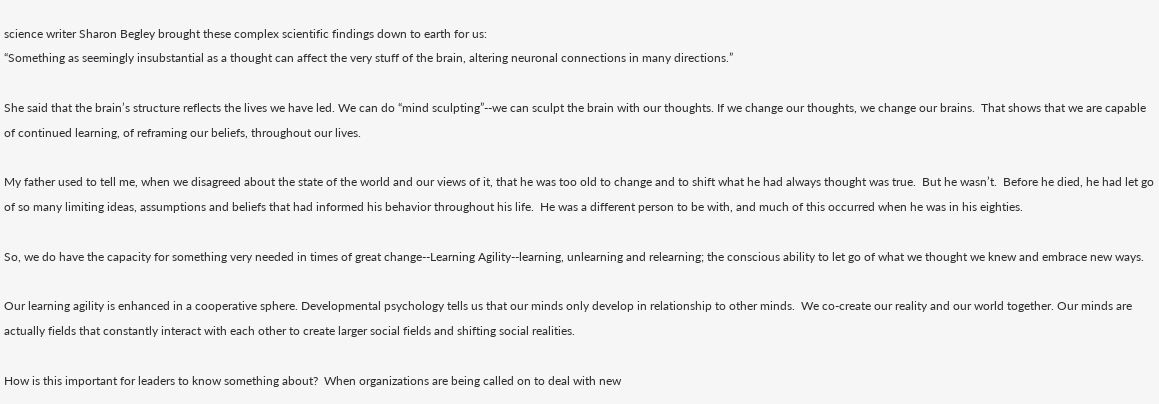science writer Sharon Begley brought these complex scientific findings down to earth for us:
“Something as seemingly insubstantial as a thought can affect the very stuff of the brain, altering neuronal connections in many directions.”

She said that the brain’s structure reflects the lives we have led. We can do “mind sculpting”--we can sculpt the brain with our thoughts. If we change our thoughts, we change our brains.  That shows that we are capable of continued learning, of reframing our beliefs, throughout our lives.

My father used to tell me, when we disagreed about the state of the world and our views of it, that he was too old to change and to shift what he had always thought was true.  But he wasn’t.  Before he died, he had let go of so many limiting ideas, assumptions and beliefs that had informed his behavior throughout his life.  He was a different person to be with, and much of this occurred when he was in his eighties.

So, we do have the capacity for something very needed in times of great change--Learning Agility--learning, unlearning and relearning; the conscious ability to let go of what we thought we knew and embrace new ways.

Our learning agility is enhanced in a cooperative sphere. Developmental psychology tells us that our minds only develop in relationship to other minds.  We co-create our reality and our world together. Our minds are actually fields that constantly interact with each other to create larger social fields and shifting social realities.

How is this important for leaders to know something about?  When organizations are being called on to deal with new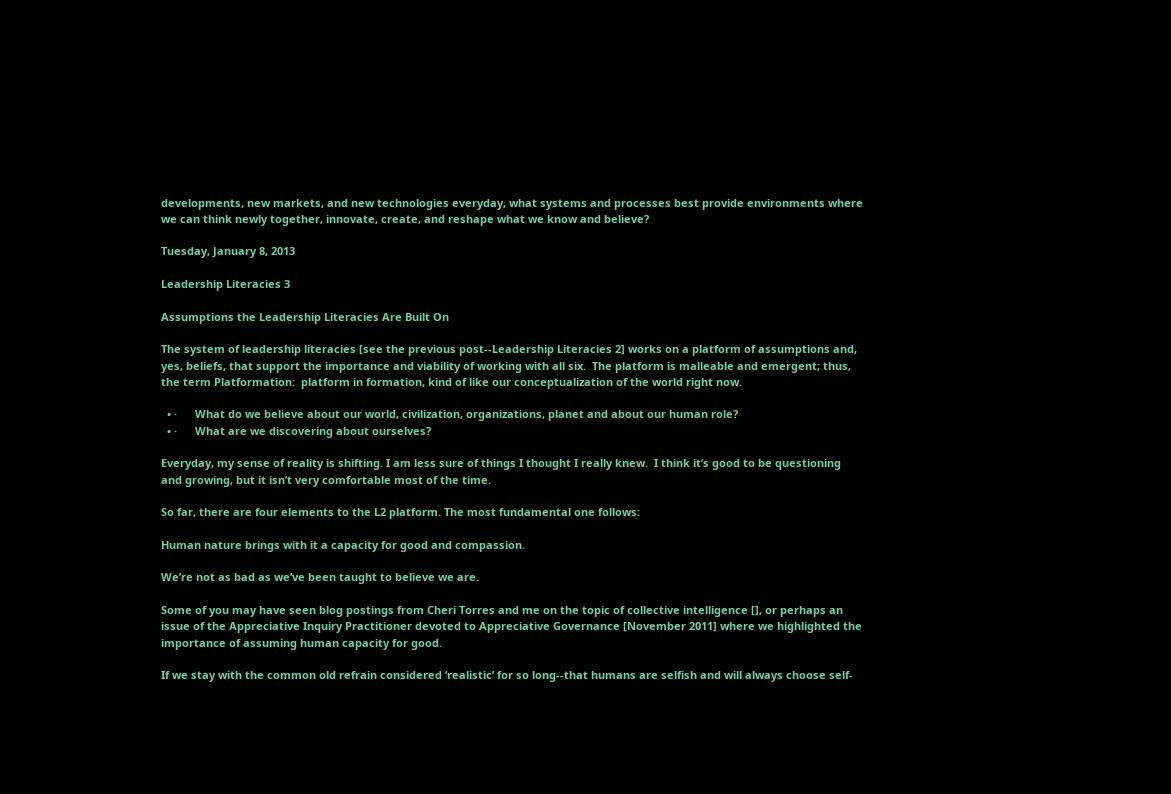developments, new markets, and new technologies everyday, what systems and processes best provide environments where we can think newly together, innovate, create, and reshape what we know and believe?

Tuesday, January 8, 2013

Leadership Literacies 3

Assumptions the Leadership Literacies Are Built On

The system of leadership literacies [see the previous post--Leadership Literacies 2] works on a platform of assumptions and, yes, beliefs, that support the importance and viability of working with all six.  The platform is malleable and emergent; thus, the term Platformation:  platform in formation, kind of like our conceptualization of the world right now.

  • ·      What do we believe about our world, civilization, organizations, planet and about our human role?
  • ·      What are we discovering about ourselves?

Everyday, my sense of reality is shifting. I am less sure of things I thought I really knew.  I think it’s good to be questioning and growing, but it isn’t very comfortable most of the time.

So far, there are four elements to the L2 platform. The most fundamental one follows:

Human nature brings with it a capacity for good and compassion.

We’re not as bad as we’ve been taught to believe we are.

Some of you may have seen blog postings from Cheri Torres and me on the topic of collective intelligence [], or perhaps an issue of the Appreciative Inquiry Practitioner devoted to Appreciative Governance [November 2011] where we highlighted the importance of assuming human capacity for good.

If we stay with the common old refrain considered ‘realistic’ for so long--that humans are selfish and will always choose self-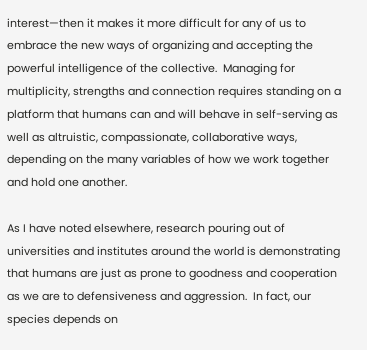interest—then it makes it more difficult for any of us to embrace the new ways of organizing and accepting the powerful intelligence of the collective.  Managing for multiplicity, strengths and connection requires standing on a platform that humans can and will behave in self-serving as well as altruistic, compassionate, collaborative ways, depending on the many variables of how we work together and hold one another.

As I have noted elsewhere, research pouring out of universities and institutes around the world is demonstrating that humans are just as prone to goodness and cooperation as we are to defensiveness and aggression.  In fact, our species depends on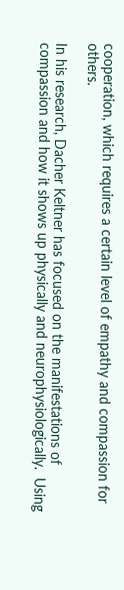cooperation, which requires a certain level of empathy and compassion for others.

In his research, Dacher Keltner has focused on the manifestations of compassion and how it shows up physically and neurophysiologically.  Using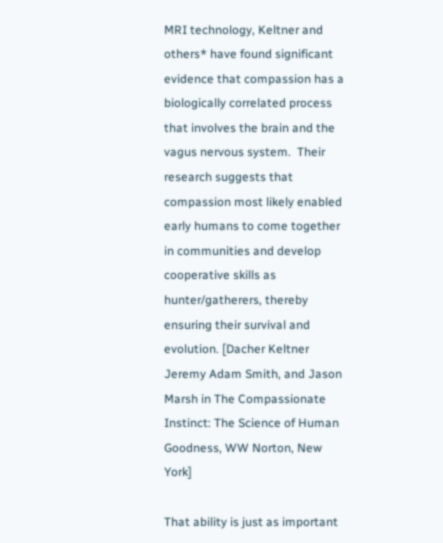MRI technology, Keltner and others* have found significant evidence that compassion has a biologically correlated process that involves the brain and the vagus nervous system.  Their research suggests that compassion most likely enabled early humans to come together in communities and develop cooperative skills as hunter/gatherers, thereby ensuring their survival and evolution. [Dacher Keltner Jeremy Adam Smith, and Jason Marsh in The Compassionate Instinct: The Science of Human Goodness, WW Norton, New York]

That ability is just as important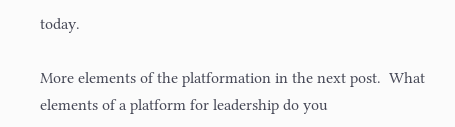today.

More elements of the platformation in the next post.  What elements of a platform for leadership do you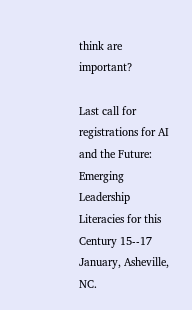think are important?

Last call for registrations for AI and the Future: Emerging Leadership Literacies for this Century 15--17 January, Asheville, NC.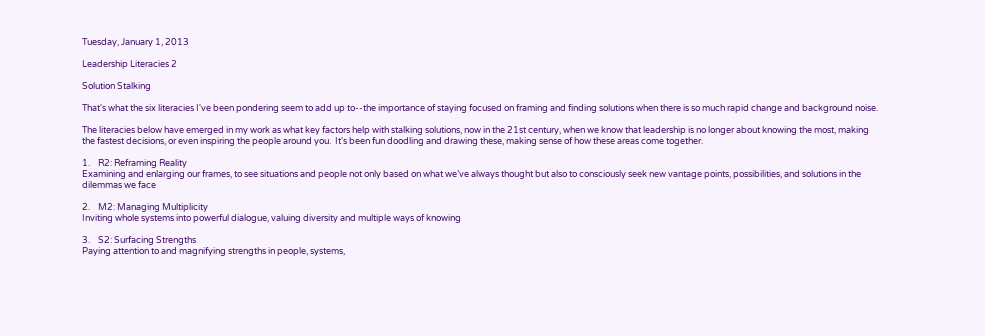Tuesday, January 1, 2013

Leadership Literacies 2

Solution Stalking

That's what the six literacies I've been pondering seem to add up to--the importance of staying focused on framing and finding solutions when there is so much rapid change and background noise.

The literacies below have emerged in my work as what key factors help with stalking solutions, now in the 21st century, when we know that leadership is no longer about knowing the most, making the fastest decisions, or even inspiring the people around you.  It's been fun doodling and drawing these, making sense of how these areas come together.

1.    R2: Reframing Reality
Examining and enlarging our frames, to see situations and people not only based on what we’ve always thought but also to consciously seek new vantage points, possibilities, and solutions in the dilemmas we face

2.    M2: Managing Multiplicity
Inviting whole systems into powerful dialogue, valuing diversity and multiple ways of knowing

3.    S2: Surfacing Strengths
Paying attention to and magnifying strengths in people, systems,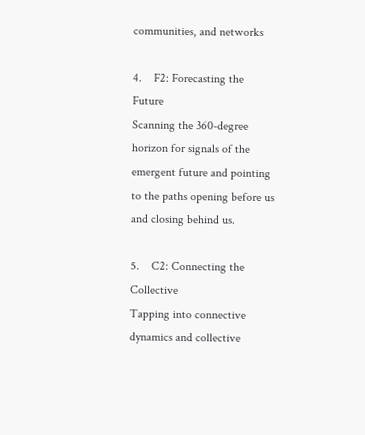communities, and networks

4.    F2: Forecasting the Future
Scanning the 360-degree horizon for signals of the emergent future and pointing to the paths opening before us and closing behind us.

5.    C2: Connecting the Collective
Tapping into connective dynamics and collective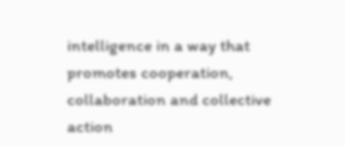intelligence in a way that promotes cooperation, collaboration and collective action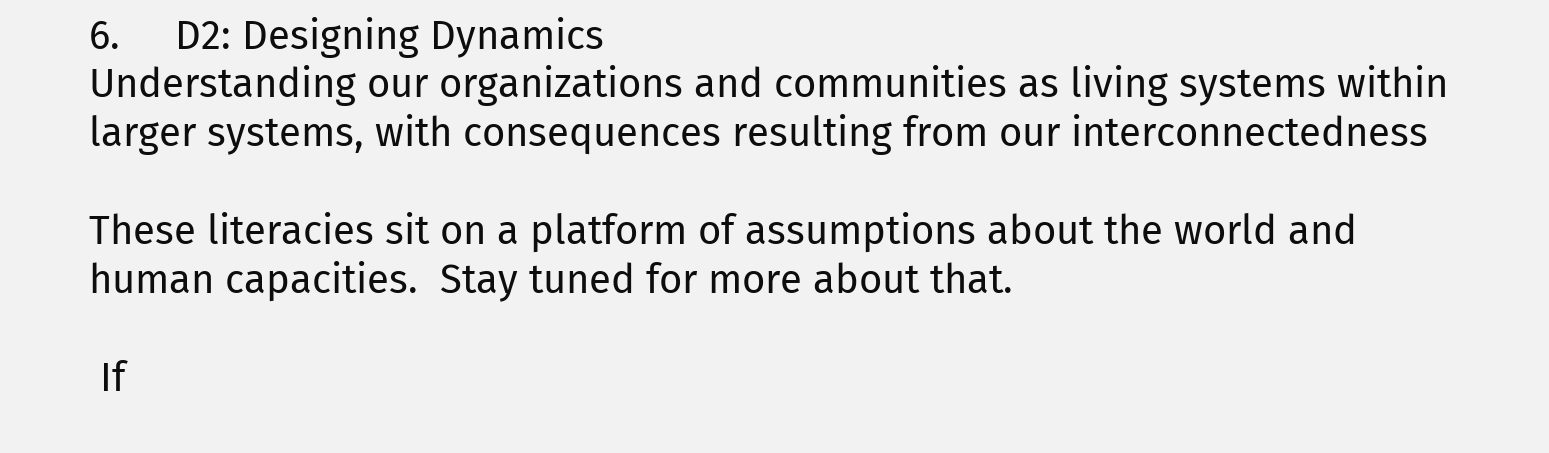6.     D2: Designing Dynamics
Understanding our organizations and communities as living systems within larger systems, with consequences resulting from our interconnectedness

These literacies sit on a platform of assumptions about the world and human capacities.  Stay tuned for more about that.

 If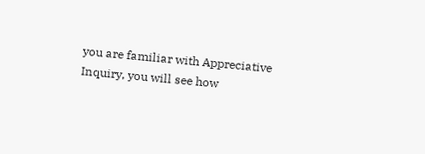you are familiar with Appreciative Inquiry, you will see how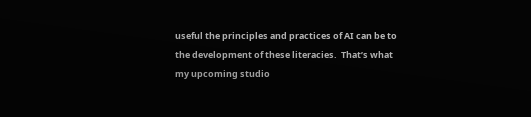useful the principles and practices of AI can be to the development of these literacies.  That’s what my upcoming studio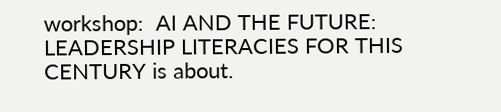workshop:  AI AND THE FUTURE: LEADERSHIP LITERACIES FOR THIS CENTURY is about.